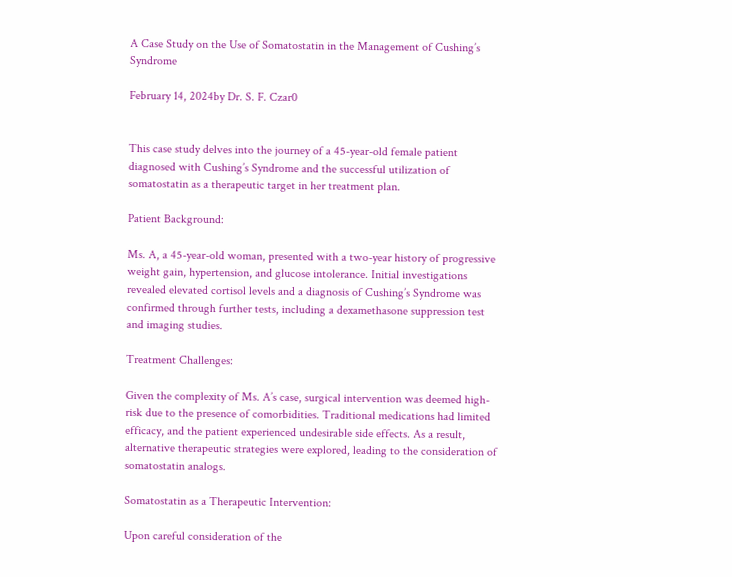A Case Study on the Use of Somatostatin in the Management of Cushing’s Syndrome

February 14, 2024by Dr. S. F. Czar0


This case study delves into the journey of a 45-year-old female patient diagnosed with Cushing’s Syndrome and the successful utilization of somatostatin as a therapeutic target in her treatment plan.

Patient Background:

Ms. A, a 45-year-old woman, presented with a two-year history of progressive weight gain, hypertension, and glucose intolerance. Initial investigations revealed elevated cortisol levels and a diagnosis of Cushing’s Syndrome was confirmed through further tests, including a dexamethasone suppression test and imaging studies.

Treatment Challenges:

Given the complexity of Ms. A’s case, surgical intervention was deemed high-risk due to the presence of comorbidities. Traditional medications had limited efficacy, and the patient experienced undesirable side effects. As a result, alternative therapeutic strategies were explored, leading to the consideration of somatostatin analogs.

Somatostatin as a Therapeutic Intervention:

Upon careful consideration of the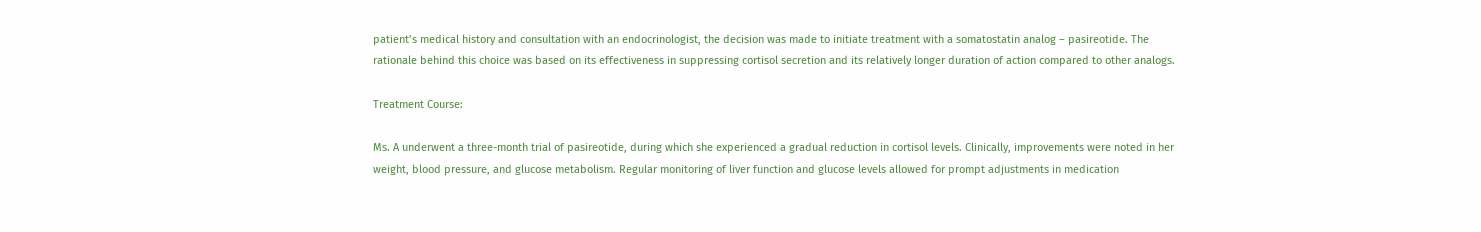patient’s medical history and consultation with an endocrinologist, the decision was made to initiate treatment with a somatostatin analog – pasireotide. The rationale behind this choice was based on its effectiveness in suppressing cortisol secretion and its relatively longer duration of action compared to other analogs.

Treatment Course:

Ms. A underwent a three-month trial of pasireotide, during which she experienced a gradual reduction in cortisol levels. Clinically, improvements were noted in her weight, blood pressure, and glucose metabolism. Regular monitoring of liver function and glucose levels allowed for prompt adjustments in medication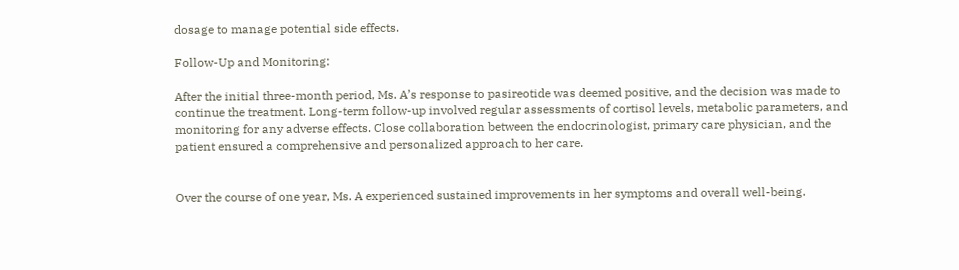dosage to manage potential side effects.

Follow-Up and Monitoring:

After the initial three-month period, Ms. A’s response to pasireotide was deemed positive, and the decision was made to continue the treatment. Long-term follow-up involved regular assessments of cortisol levels, metabolic parameters, and monitoring for any adverse effects. Close collaboration between the endocrinologist, primary care physician, and the patient ensured a comprehensive and personalized approach to her care.


Over the course of one year, Ms. A experienced sustained improvements in her symptoms and overall well-being.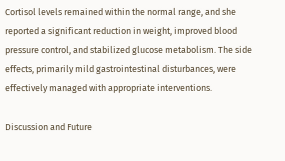Cortisol levels remained within the normal range, and she reported a significant reduction in weight, improved blood pressure control, and stabilized glucose metabolism. The side effects, primarily mild gastrointestinal disturbances, were effectively managed with appropriate interventions.

Discussion and Future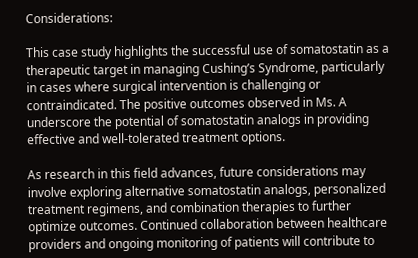Considerations:

This case study highlights the successful use of somatostatin as a therapeutic target in managing Cushing’s Syndrome, particularly in cases where surgical intervention is challenging or contraindicated. The positive outcomes observed in Ms. A underscore the potential of somatostatin analogs in providing effective and well-tolerated treatment options.

As research in this field advances, future considerations may involve exploring alternative somatostatin analogs, personalized treatment regimens, and combination therapies to further optimize outcomes. Continued collaboration between healthcare providers and ongoing monitoring of patients will contribute to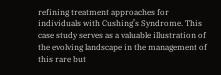refining treatment approaches for individuals with Cushing’s Syndrome. This case study serves as a valuable illustration of the evolving landscape in the management of this rare but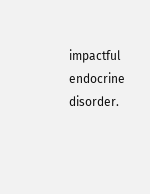impactful endocrine disorder.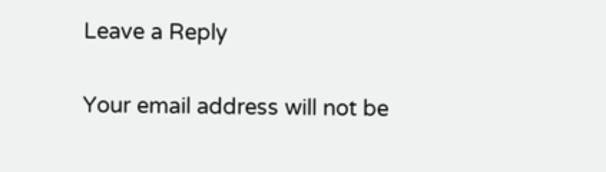Leave a Reply

Your email address will not be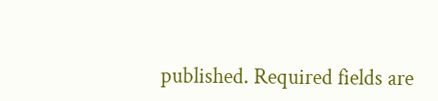published. Required fields are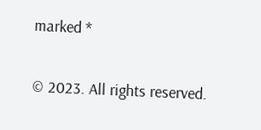marked *

© 2023. All rights reserved.